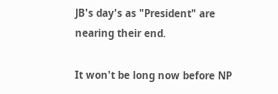JB's day's as "President" are nearing their end.

It won't be long now before NP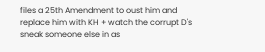files a 25th Amendment to oust him and replace him with KH + watch the corrupt D's sneak someone else in as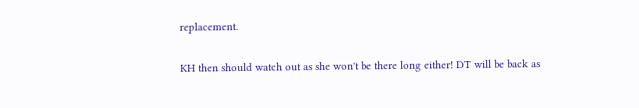replacement.

KH then should watch out as she won't be there long either! DT will be back as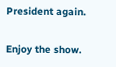President again.

Enjoy the show.